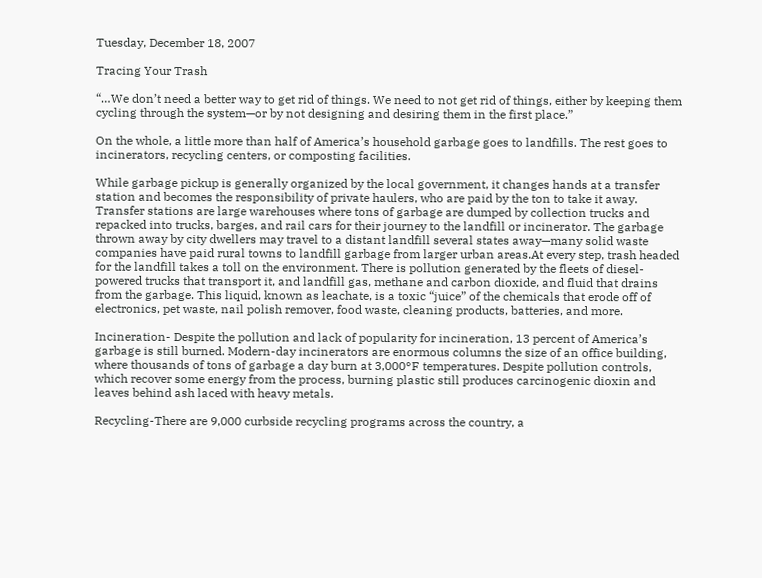Tuesday, December 18, 2007

Tracing Your Trash

“…We don’t need a better way to get rid of things. We need to not get rid of things, either by keeping them cycling through the system—or by not designing and desiring them in the first place.”

On the whole, a little more than half of America’s household garbage goes to landfills. The rest goes to incinerators, recycling centers, or composting facilities.

While garbage pickup is generally organized by the local government, it changes hands at a transfer station and becomes the responsibility of private haulers, who are paid by the ton to take it away. Transfer stations are large warehouses where tons of garbage are dumped by collection trucks and repacked into trucks, barges, and rail cars for their journey to the landfill or incinerator. The garbage thrown away by city dwellers may travel to a distant landfill several states away—many solid waste companies have paid rural towns to landfill garbage from larger urban areas.At every step, trash headed for the landfill takes a toll on the environment. There is pollution generated by the fleets of diesel-powered trucks that transport it, and landfill gas, methane and carbon dioxide, and fluid that drains from the garbage. This liquid, known as leachate, is a toxic “juice” of the chemicals that erode off of electronics, pet waste, nail polish remover, food waste, cleaning products, batteries, and more.

Incineration- Despite the pollution and lack of popularity for incineration, 13 percent of America’s garbage is still burned. Modern-day incinerators are enormous columns the size of an office building, where thousands of tons of garbage a day burn at 3,000°F temperatures. Despite pollution controls, which recover some energy from the process, burning plastic still produces carcinogenic dioxin and leaves behind ash laced with heavy metals.

Recycling-There are 9,000 curbside recycling programs across the country, a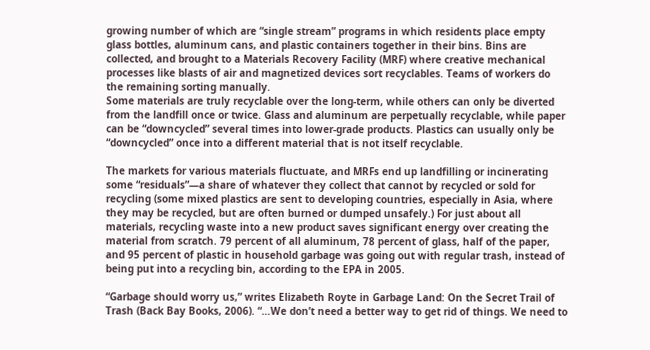growing number of which are “single stream” programs in which residents place empty glass bottles, aluminum cans, and plastic containers together in their bins. Bins are collected, and brought to a Materials Recovery Facility (MRF) where creative mechanical processes like blasts of air and magnetized devices sort recyclables. Teams of workers do the remaining sorting manually.
Some materials are truly recyclable over the long-term, while others can only be diverted from the landfill once or twice. Glass and aluminum are perpetually recyclable, while paper can be “downcycled” several times into lower-grade products. Plastics can usually only be “downcycled” once into a different material that is not itself recyclable.

The markets for various materials fluctuate, and MRFs end up landfilling or incinerating some “residuals”—a share of whatever they collect that cannot by recycled or sold for recycling (some mixed plastics are sent to developing countries, especially in Asia, where they may be recycled, but are often burned or dumped unsafely.) For just about all materials, recycling waste into a new product saves significant energy over creating the material from scratch. 79 percent of all aluminum, 78 percent of glass, half of the paper, and 95 percent of plastic in household garbage was going out with regular trash, instead of being put into a recycling bin, according to the EPA in 2005.

“Garbage should worry us,” writes Elizabeth Royte in Garbage Land: On the Secret Trail of Trash (Back Bay Books, 2006). “…We don’t need a better way to get rid of things. We need to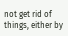not get rid of things, either by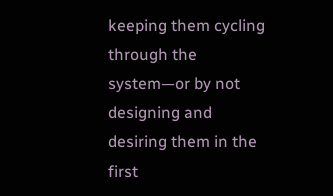keeping them cycling through the system—or by not designing and desiring them in the first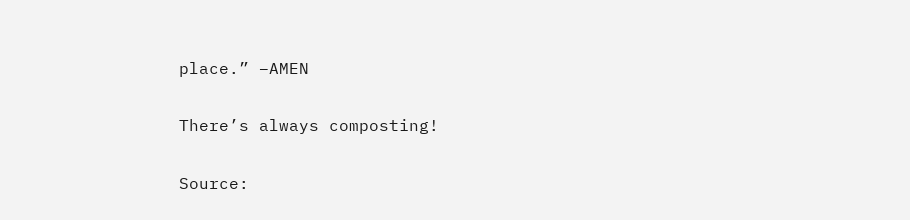place.” –AMEN

There’s always composting!

Source: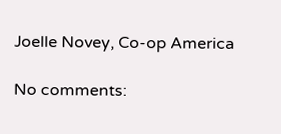Joelle Novey, Co-op America

No comments: